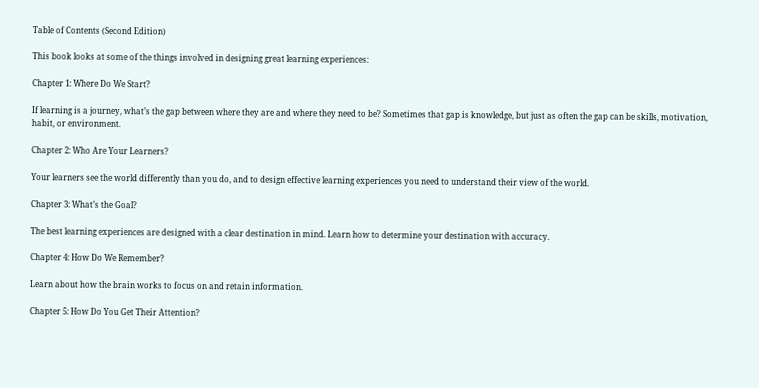Table of Contents (Second Edition)

This book looks at some of the things involved in designing great learning experiences:

Chapter 1: Where Do We Start?

If learning is a journey, what’s the gap between where they are and where they need to be? Sometimes that gap is knowledge, but just as often the gap can be skills, motivation, habit, or environment.

Chapter 2: Who Are Your Learners?

Your learners see the world differently than you do, and to design effective learning experiences you need to understand their view of the world.

Chapter 3: What’s the Goal?

The best learning experiences are designed with a clear destination in mind. Learn how to determine your destination with accuracy.

Chapter 4: How Do We Remember?

Learn about how the brain works to focus on and retain information.

Chapter 5: How Do You Get Their Attention?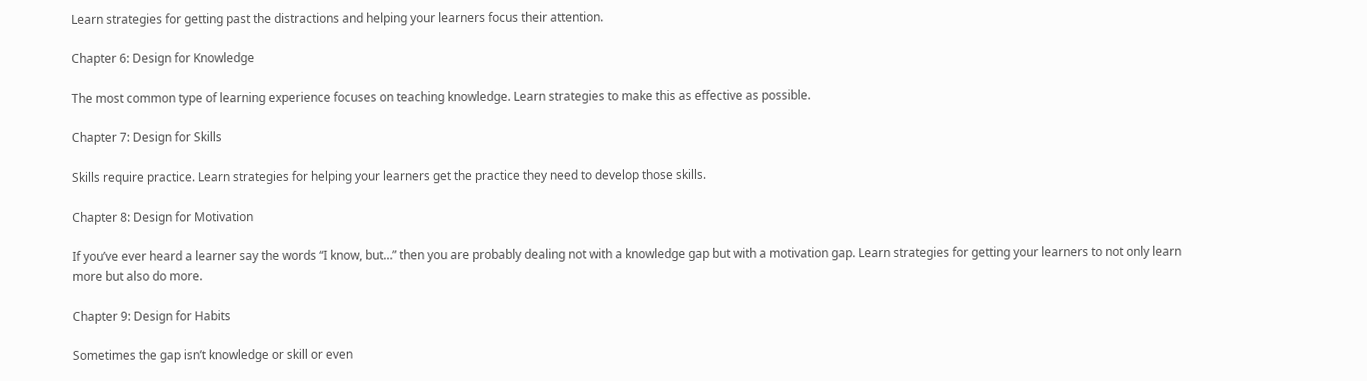Learn strategies for getting past the distractions and helping your learners focus their attention.

Chapter 6: Design for Knowledge

The most common type of learning experience focuses on teaching knowledge. Learn strategies to make this as effective as possible.

Chapter 7: Design for Skills

Skills require practice. Learn strategies for helping your learners get the practice they need to develop those skills.

Chapter 8: Design for Motivation

If you’ve ever heard a learner say the words “I know, but…” then you are probably dealing not with a knowledge gap but with a motivation gap. Learn strategies for getting your learners to not only learn more but also do more.

Chapter 9: Design for Habits

Sometimes the gap isn’t knowledge or skill or even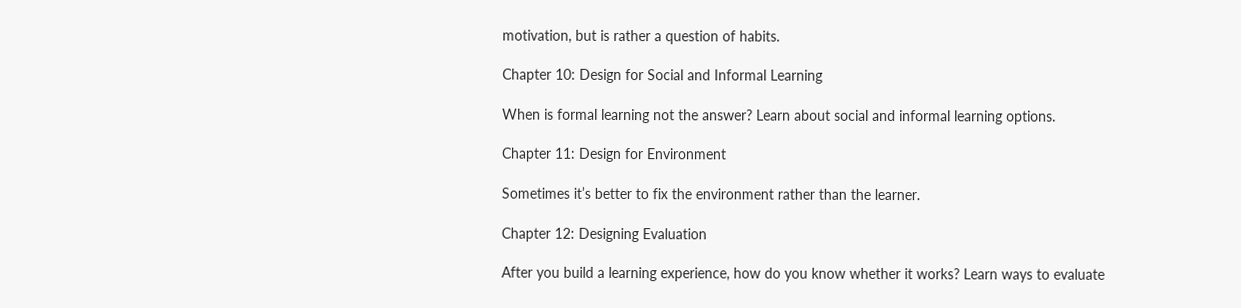motivation, but is rather a question of habits.

Chapter 10: Design for Social and Informal Learning

When is formal learning not the answer? Learn about social and informal learning options.

Chapter 11: Design for Environment

Sometimes it’s better to fix the environment rather than the learner.

Chapter 12: Designing Evaluation

After you build a learning experience, how do you know whether it works? Learn ways to evaluate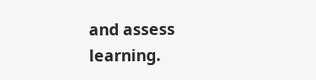and assess learning.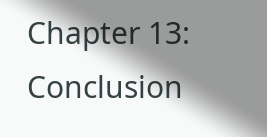Chapter 13: Conclusion